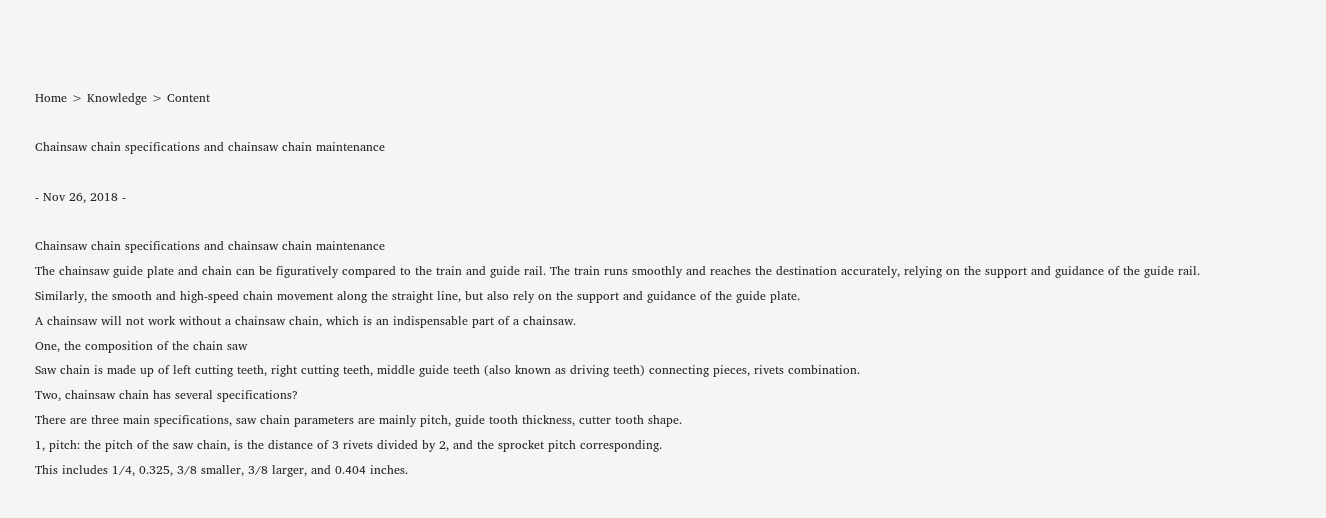Home > Knowledge > Content

Chainsaw chain specifications and chainsaw chain maintenance

- Nov 26, 2018 -

Chainsaw chain specifications and chainsaw chain maintenance
The chainsaw guide plate and chain can be figuratively compared to the train and guide rail. The train runs smoothly and reaches the destination accurately, relying on the support and guidance of the guide rail.
Similarly, the smooth and high-speed chain movement along the straight line, but also rely on the support and guidance of the guide plate.
A chainsaw will not work without a chainsaw chain, which is an indispensable part of a chainsaw.
One, the composition of the chain saw
Saw chain is made up of left cutting teeth, right cutting teeth, middle guide teeth (also known as driving teeth) connecting pieces, rivets combination.
Two, chainsaw chain has several specifications?
There are three main specifications, saw chain parameters are mainly pitch, guide tooth thickness, cutter tooth shape.
1, pitch: the pitch of the saw chain, is the distance of 3 rivets divided by 2, and the sprocket pitch corresponding.
This includes 1/4, 0.325, 3/8 smaller, 3/8 larger, and 0.404 inches.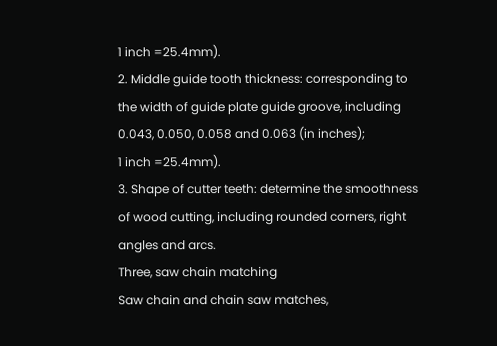1 inch =25.4mm).
2. Middle guide tooth thickness: corresponding to the width of guide plate guide groove, including 0.043, 0.050, 0.058 and 0.063 (in inches);
1 inch =25.4mm).
3. Shape of cutter teeth: determine the smoothness of wood cutting, including rounded corners, right angles and arcs.
Three, saw chain matching
Saw chain and chain saw matches,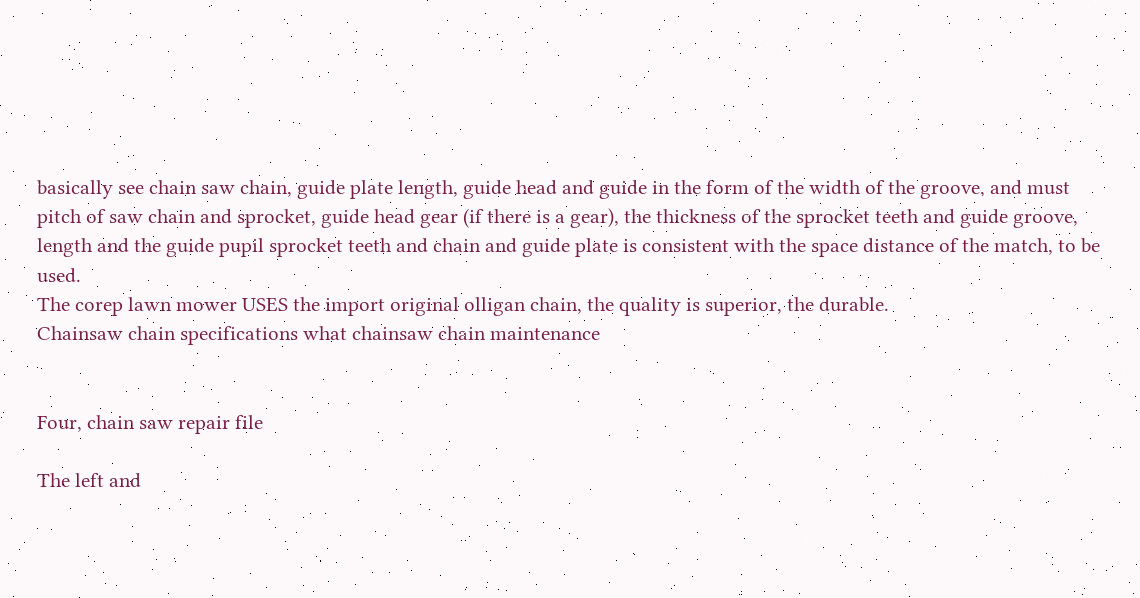basically see chain saw chain, guide plate length, guide head and guide in the form of the width of the groove, and must pitch of saw chain and sprocket, guide head gear (if there is a gear), the thickness of the sprocket teeth and guide groove, length and the guide pupil sprocket teeth and chain and guide plate is consistent with the space distance of the match, to be used.
The corep lawn mower USES the import original olligan chain, the quality is superior, the durable.
Chainsaw chain specifications what chainsaw chain maintenance


Four, chain saw repair file

The left and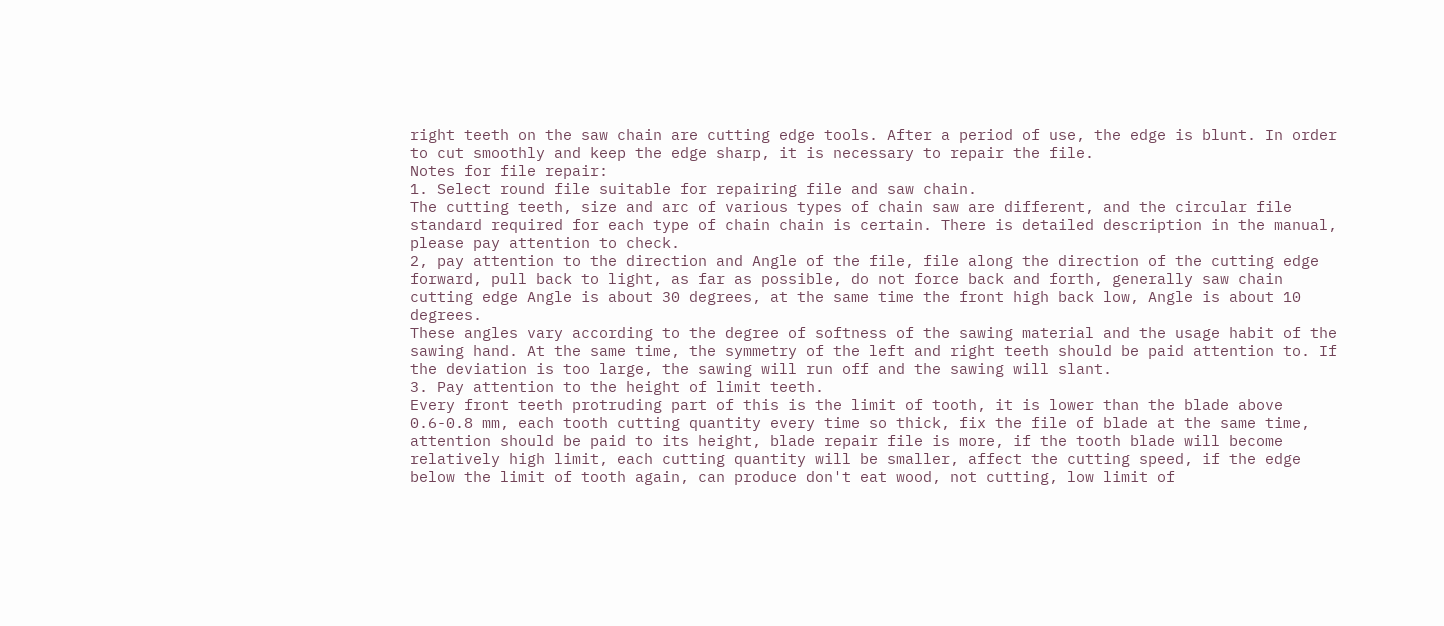right teeth on the saw chain are cutting edge tools. After a period of use, the edge is blunt. In order to cut smoothly and keep the edge sharp, it is necessary to repair the file.
Notes for file repair:
1. Select round file suitable for repairing file and saw chain.
The cutting teeth, size and arc of various types of chain saw are different, and the circular file standard required for each type of chain chain is certain. There is detailed description in the manual, please pay attention to check.
2, pay attention to the direction and Angle of the file, file along the direction of the cutting edge forward, pull back to light, as far as possible, do not force back and forth, generally saw chain cutting edge Angle is about 30 degrees, at the same time the front high back low, Angle is about 10 degrees.
These angles vary according to the degree of softness of the sawing material and the usage habit of the sawing hand. At the same time, the symmetry of the left and right teeth should be paid attention to. If the deviation is too large, the sawing will run off and the sawing will slant.
3. Pay attention to the height of limit teeth.
Every front teeth protruding part of this is the limit of tooth, it is lower than the blade above 0.6-0.8 mm, each tooth cutting quantity every time so thick, fix the file of blade at the same time, attention should be paid to its height, blade repair file is more, if the tooth blade will become relatively high limit, each cutting quantity will be smaller, affect the cutting speed, if the edge below the limit of tooth again, can produce don't eat wood, not cutting, low limit of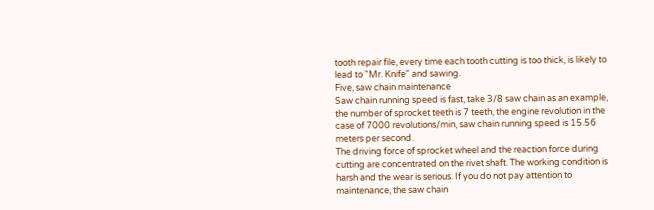tooth repair file, every time each tooth cutting is too thick, is likely to lead to "Mr. Knife" and sawing.
Five, saw chain maintenance
Saw chain running speed is fast, take 3/8 saw chain as an example, the number of sprocket teeth is 7 teeth, the engine revolution in the case of 7000 revolutions/min, saw chain running speed is 15.56 meters per second.
The driving force of sprocket wheel and the reaction force during cutting are concentrated on the rivet shaft. The working condition is harsh and the wear is serious. If you do not pay attention to maintenance, the saw chain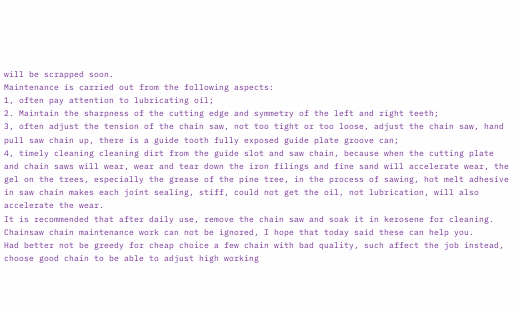will be scrapped soon.
Maintenance is carried out from the following aspects:
1, often pay attention to lubricating oil;
2. Maintain the sharpness of the cutting edge and symmetry of the left and right teeth;
3, often adjust the tension of the chain saw, not too tight or too loose, adjust the chain saw, hand pull saw chain up, there is a guide tooth fully exposed guide plate groove can;
4, timely cleaning cleaning dirt from the guide slot and saw chain, because when the cutting plate and chain saws will wear, wear and tear down the iron filings and fine sand will accelerate wear, the gel on the trees, especially the grease of the pine tree, in the process of sawing, hot melt adhesive in saw chain makes each joint sealing, stiff, could not get the oil, not lubrication, will also accelerate the wear.
It is recommended that after daily use, remove the chain saw and soak it in kerosene for cleaning.
Chainsaw chain maintenance work can not be ignored, I hope that today said these can help you.
Had better not be greedy for cheap choice a few chain with bad quality, such affect the job instead, choose good chain to be able to adjust high working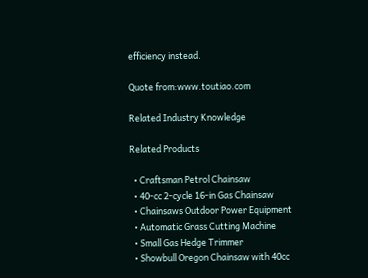efficiency instead.

Quote from:www.toutiao.com

Related Industry Knowledge

Related Products

  • Craftsman Petrol Chainsaw
  • 40-cc 2-cycle 16-in Gas Chainsaw
  • Chainsaws Outdoor Power Equipment
  • Automatic Grass Cutting Machine
  • Small Gas Hedge Trimmer
  • Showbull Oregon Chainsaw with 40cc